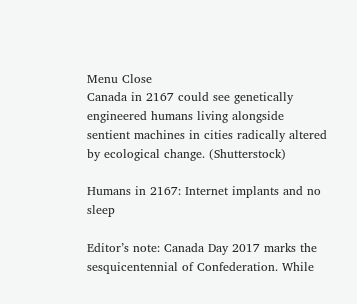Menu Close
Canada in 2167 could see genetically engineered humans living alongside sentient machines in cities radically altered by ecological change. (Shutterstock)

Humans in 2167: Internet implants and no sleep

Editor’s note: Canada Day 2017 marks the sesquicentennial of Confederation. While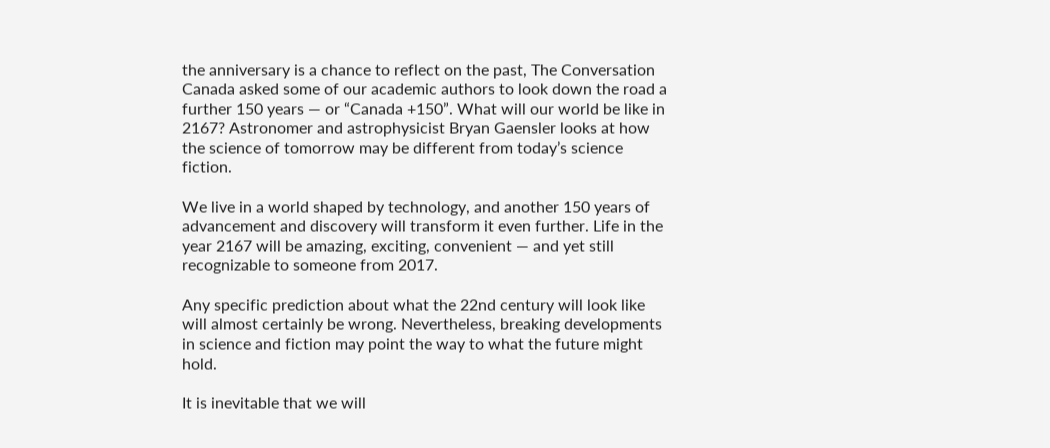the anniversary is a chance to reflect on the past, The Conversation Canada asked some of our academic authors to look down the road a further 150 years — or “Canada +150”. What will our world be like in 2167? Astronomer and astrophysicist Bryan Gaensler looks at how the science of tomorrow may be different from today’s science fiction.

We live in a world shaped by technology, and another 150 years of advancement and discovery will transform it even further. Life in the year 2167 will be amazing, exciting, convenient — and yet still recognizable to someone from 2017.

Any specific prediction about what the 22nd century will look like will almost certainly be wrong. Nevertheless, breaking developments in science and fiction may point the way to what the future might hold.

It is inevitable that we will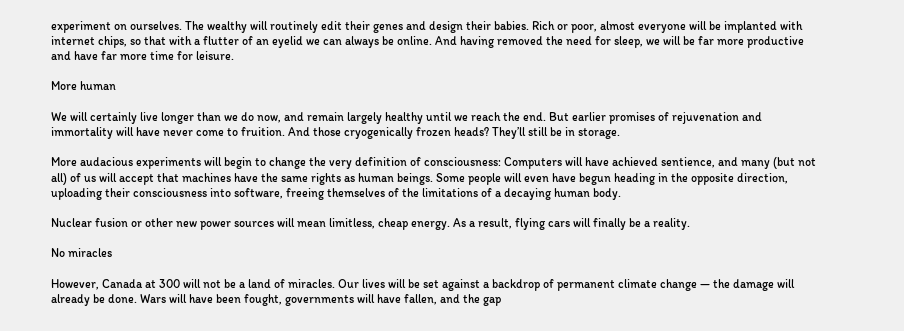experiment on ourselves. The wealthy will routinely edit their genes and design their babies. Rich or poor, almost everyone will be implanted with internet chips, so that with a flutter of an eyelid we can always be online. And having removed the need for sleep, we will be far more productive and have far more time for leisure.

More human

We will certainly live longer than we do now, and remain largely healthy until we reach the end. But earlier promises of rejuvenation and immortality will have never come to fruition. And those cryogenically frozen heads? They’ll still be in storage.

More audacious experiments will begin to change the very definition of consciousness: Computers will have achieved sentience, and many (but not all) of us will accept that machines have the same rights as human beings. Some people will even have begun heading in the opposite direction, uploading their consciousness into software, freeing themselves of the limitations of a decaying human body.

Nuclear fusion or other new power sources will mean limitless, cheap energy. As a result, flying cars will finally be a reality.

No miracles

However, Canada at 300 will not be a land of miracles. Our lives will be set against a backdrop of permanent climate change — the damage will already be done. Wars will have been fought, governments will have fallen, and the gap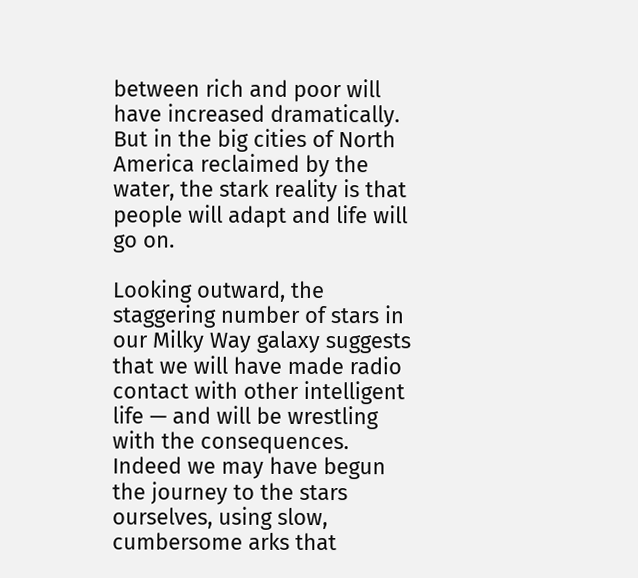between rich and poor will have increased dramatically. But in the big cities of North America reclaimed by the water, the stark reality is that people will adapt and life will go on.

Looking outward, the staggering number of stars in our Milky Way galaxy suggests that we will have made radio contact with other intelligent life — and will be wrestling with the consequences. Indeed we may have begun the journey to the stars ourselves, using slow, cumbersome arks that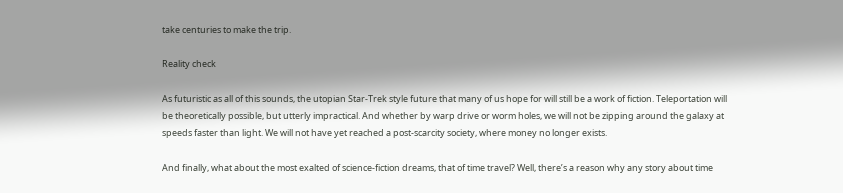take centuries to make the trip.

Reality check

As futuristic as all of this sounds, the utopian Star-Trek style future that many of us hope for will still be a work of fiction. Teleportation will be theoretically possible, but utterly impractical. And whether by warp drive or worm holes, we will not be zipping around the galaxy at speeds faster than light. We will not have yet reached a post-scarcity society, where money no longer exists.

And finally, what about the most exalted of science-fiction dreams, that of time travel? Well, there’s a reason why any story about time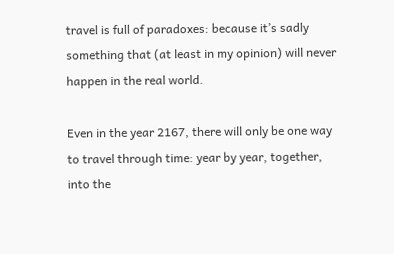travel is full of paradoxes: because it’s sadly something that (at least in my opinion) will never happen in the real world.

Even in the year 2167, there will only be one way to travel through time: year by year, together, into the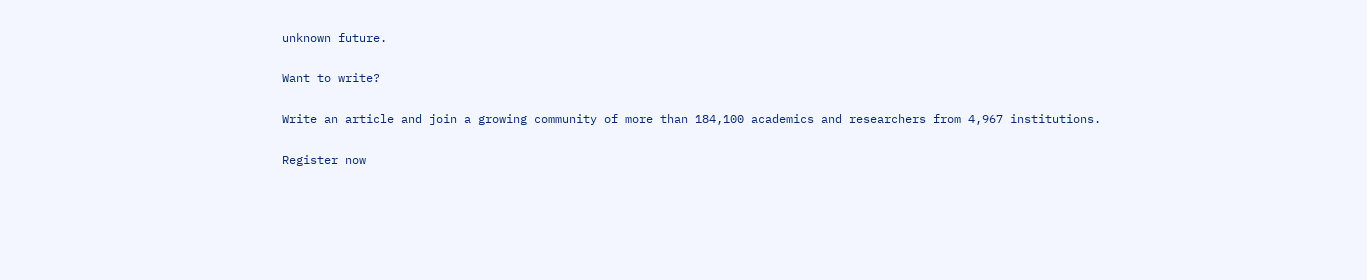unknown future.

Want to write?

Write an article and join a growing community of more than 184,100 academics and researchers from 4,967 institutions.

Register now